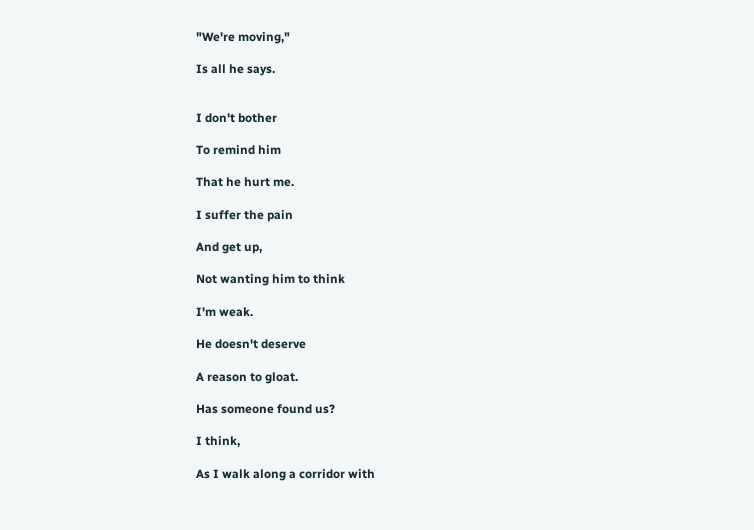"We're moving,"

Is all he says.


I don't bother

To remind him

That he hurt me.

I suffer the pain

And get up,

Not wanting him to think

I'm weak.

He doesn't deserve

A reason to gloat.

Has someone found us?

I think,

As I walk along a corridor with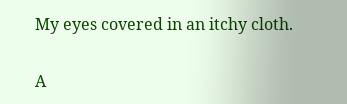My eyes covered in an itchy cloth.

A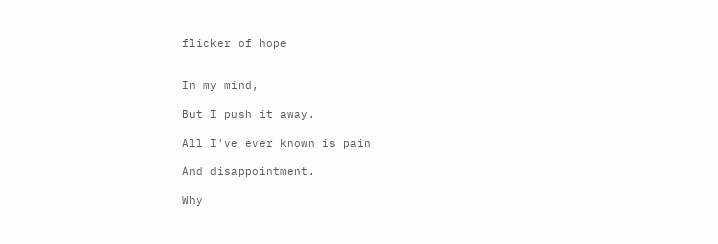flicker of hope


In my mind,

But I push it away.

All I've ever known is pain

And disappointment.

Why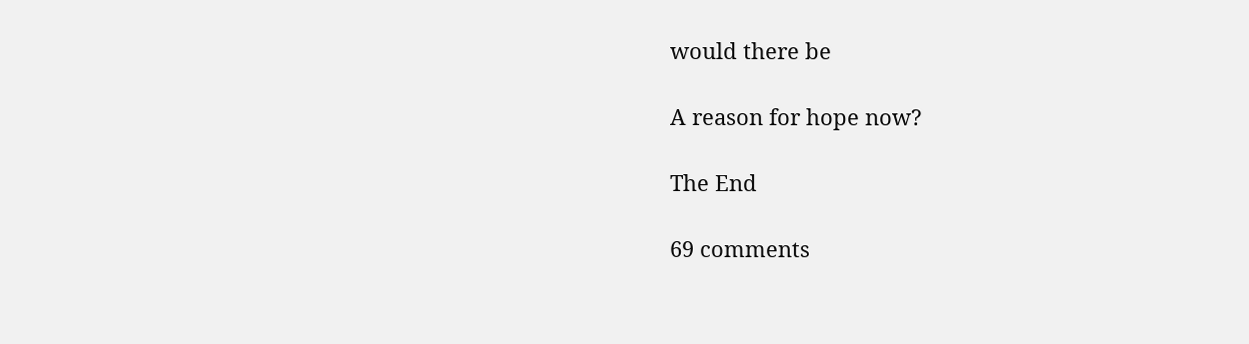would there be

A reason for hope now?

The End

69 comments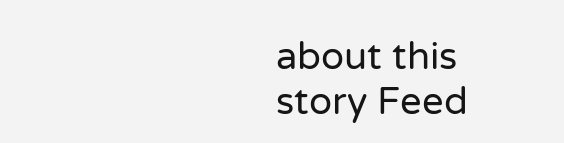about this story Feed